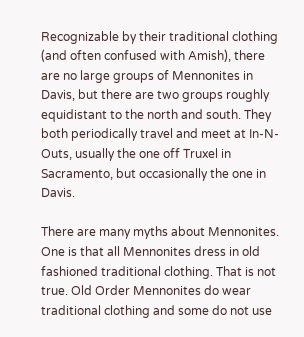Recognizable by their traditional clothing (and often confused with Amish), there are no large groups of Mennonites in Davis, but there are two groups roughly equidistant to the north and south. They both periodically travel and meet at In-N-Outs, usually the one off Truxel in Sacramento, but occasionally the one in Davis.

There are many myths about Mennonites. One is that all Mennonites dress in old fashioned traditional clothing. That is not true. Old Order Mennonites do wear traditional clothing and some do not use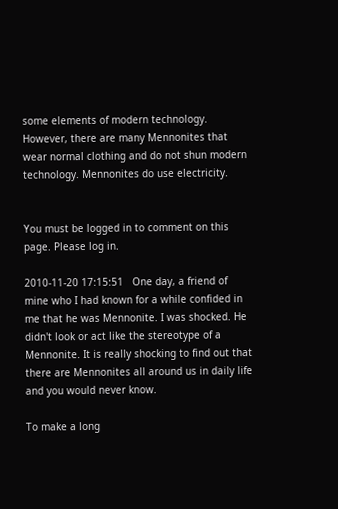some elements of modern technology. However, there are many Mennonites that wear normal clothing and do not shun modern technology. Mennonites do use electricity.


You must be logged in to comment on this page. Please log in.

2010-11-20 17:15:51   One day, a friend of mine who I had known for a while confided in me that he was Mennonite. I was shocked. He didn't look or act like the stereotype of a Mennonite. It is really shocking to find out that there are Mennonites all around us in daily life and you would never know.

To make a long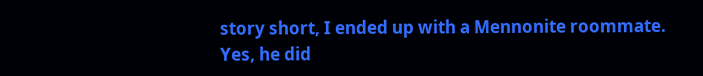story short, I ended up with a Mennonite roommate. Yes, he did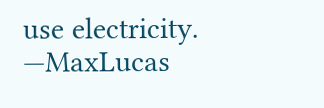use electricity. —MaxLucas